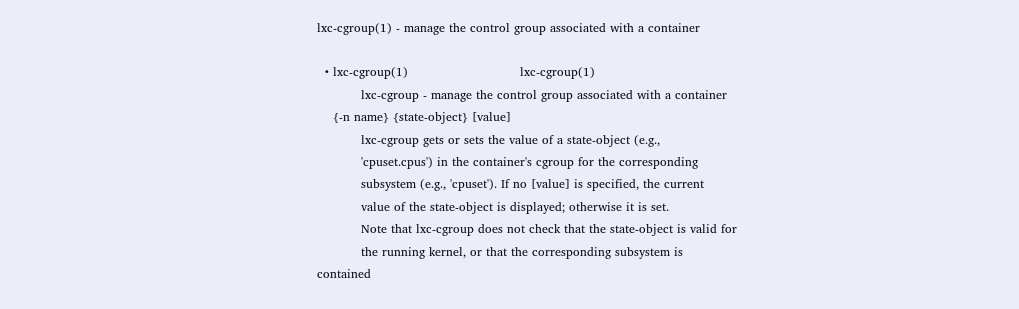lxc-cgroup(1) - manage the control group associated with a container

  • lxc-cgroup(1)                            lxc-cgroup(1)
           lxc-cgroup - manage the control group associated with a container
    {-n name} {state-object} [value]
           lxc-cgroup gets or sets the value of a state-object (e.g.,
           'cpuset.cpus') in the container's cgroup for the corresponding
           subsystem (e.g., 'cpuset'). If no [value] is specified, the current
           value of the state-object is displayed; otherwise it is set.
           Note that lxc-cgroup does not check that the state-object is valid for
           the running kernel, or that the corresponding subsystem is contained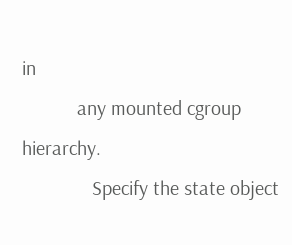in
           any mounted cgroup hierarchy.
              Specify the state object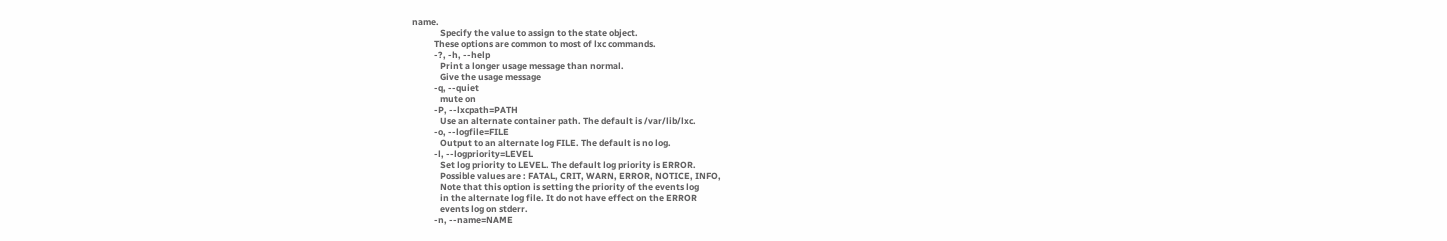name.
              Specify the value to assign to the state object.
           These options are common to most of lxc commands.
           -?, -h, --help
              Print a longer usage message than normal.
              Give the usage message
           -q, --quiet
              mute on
           -P, --lxcpath=PATH
              Use an alternate container path. The default is /var/lib/lxc.
           -o, --logfile=FILE
              Output to an alternate log FILE. The default is no log.
           -l, --logpriority=LEVEL
              Set log priority to LEVEL. The default log priority is ERROR.
              Possible values are : FATAL, CRIT, WARN, ERROR, NOTICE, INFO,
              Note that this option is setting the priority of the events log
              in the alternate log file. It do not have effect on the ERROR
              events log on stderr.
           -n, --name=NAME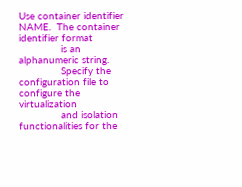Use container identifier NAME.  The container identifier format
              is an alphanumeric string.
              Specify the configuration file to configure the virtualization
              and isolation functionalities for the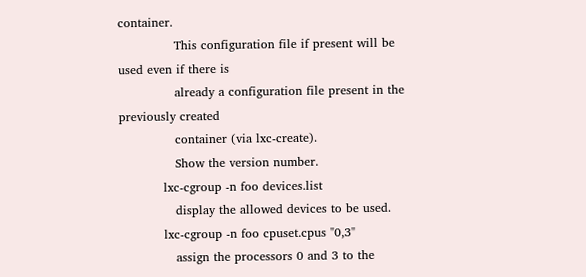container.
              This configuration file if present will be used even if there is
              already a configuration file present in the previously created
              container (via lxc-create).
              Show the version number.
           lxc-cgroup -n foo devices.list
              display the allowed devices to be used.
           lxc-cgroup -n foo cpuset.cpus "0,3"
              assign the processors 0 and 3 to the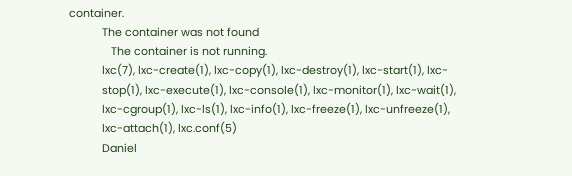container.
           The container was not found
              The container is not running.
           lxc(7), lxc-create(1), lxc-copy(1), lxc-destroy(1), lxc-start(1), lxc-
           stop(1), lxc-execute(1), lxc-console(1), lxc-monitor(1), lxc-wait(1),
           lxc-cgroup(1), lxc-ls(1), lxc-info(1), lxc-freeze(1), lxc-unfreeze(1),
           lxc-attach(1), lxc.conf(5)
           Daniel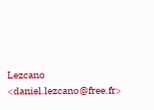Lezcano <daniel.lezcano@free.fr>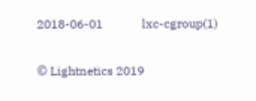2018-06-01             lxc-cgroup(1)

© Lightnetics 2019